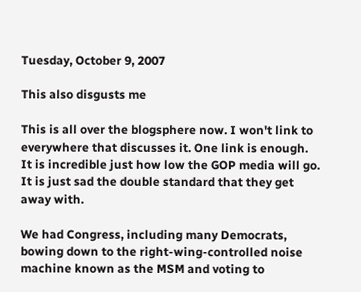Tuesday, October 9, 2007

This also disgusts me

This is all over the blogsphere now. I won't link to everywhere that discusses it. One link is enough. It is incredible just how low the GOP media will go. It is just sad the double standard that they get away with.

We had Congress, including many Democrats, bowing down to the right-wing-controlled noise machine known as the MSM and voting to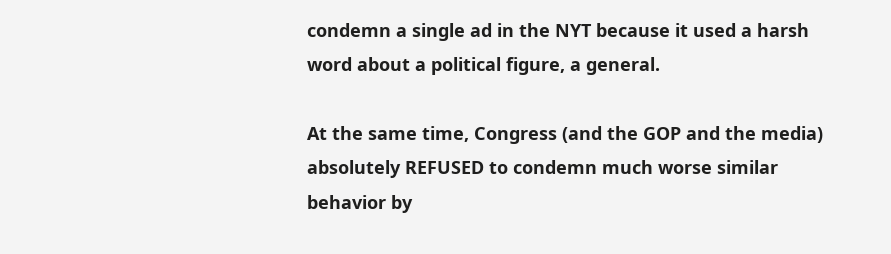condemn a single ad in the NYT because it used a harsh word about a political figure, a general.

At the same time, Congress (and the GOP and the media) absolutely REFUSED to condemn much worse similar behavior by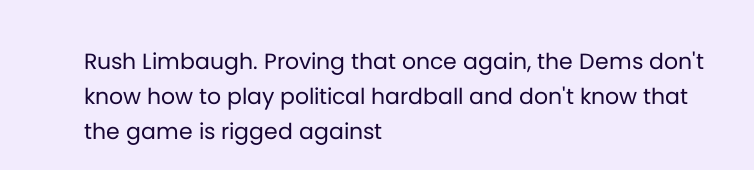Rush Limbaugh. Proving that once again, the Dems don't know how to play political hardball and don't know that the game is rigged against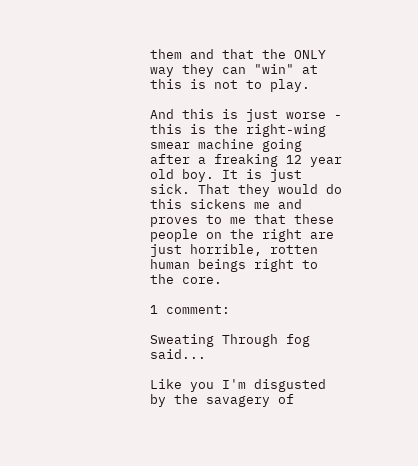them and that the ONLY way they can "win" at this is not to play.

And this is just worse - this is the right-wing smear machine going after a freaking 12 year old boy. It is just sick. That they would do this sickens me and proves to me that these people on the right are just horrible, rotten human beings right to the core.

1 comment:

Sweating Through fog said...

Like you I'm disgusted by the savagery of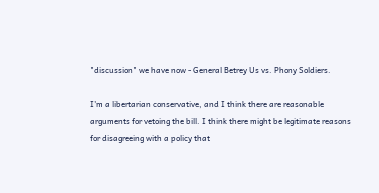"discussion" we have now - General Betrey Us vs. Phony Soldiers.

I'm a libertarian conservative, and I think there are reasonable arguments for vetoing the bill. I think there might be legitimate reasons for disagreeing with a policy that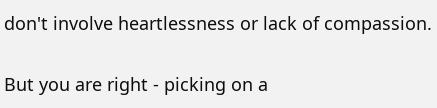don't involve heartlessness or lack of compassion.

But you are right - picking on a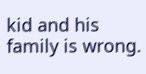kid and his family is wrong.